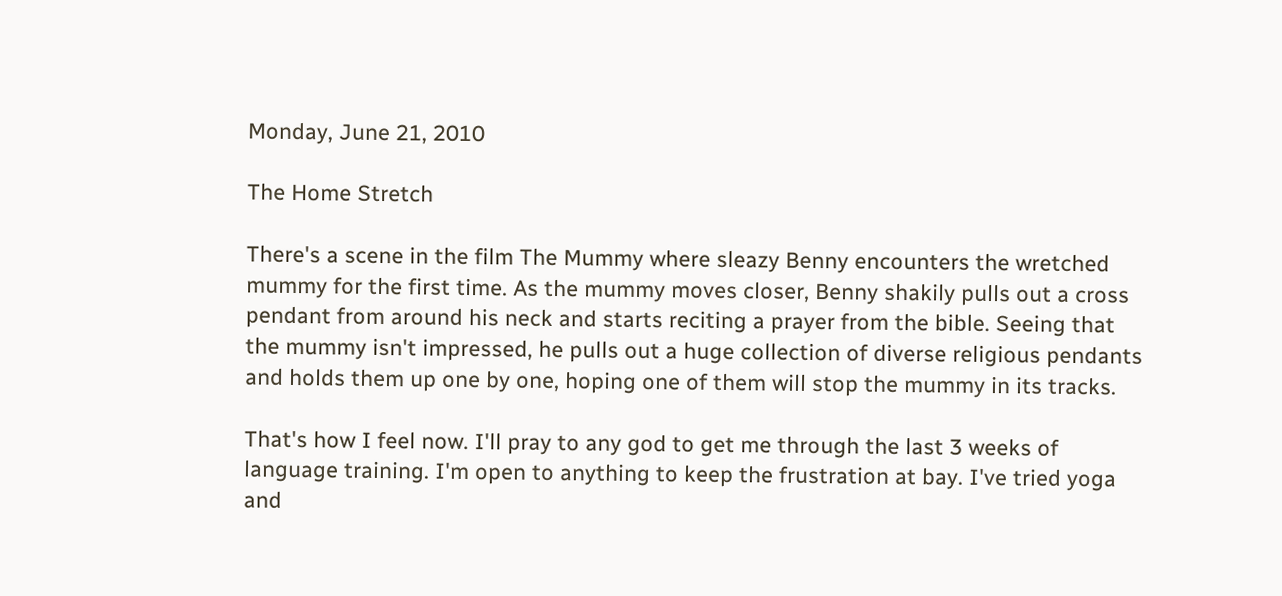Monday, June 21, 2010

The Home Stretch

There's a scene in the film The Mummy where sleazy Benny encounters the wretched mummy for the first time. As the mummy moves closer, Benny shakily pulls out a cross pendant from around his neck and starts reciting a prayer from the bible. Seeing that the mummy isn't impressed, he pulls out a huge collection of diverse religious pendants and holds them up one by one, hoping one of them will stop the mummy in its tracks.

That's how I feel now. I'll pray to any god to get me through the last 3 weeks of language training. I'm open to anything to keep the frustration at bay. I've tried yoga and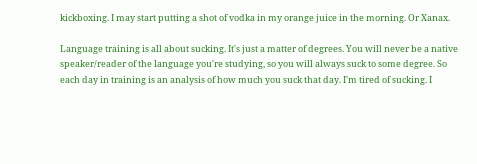kickboxing. I may start putting a shot of vodka in my orange juice in the morning. Or Xanax.

Language training is all about sucking. It's just a matter of degrees. You will never be a native speaker/reader of the language you're studying, so you will always suck to some degree. So each day in training is an analysis of how much you suck that day. I'm tired of sucking. I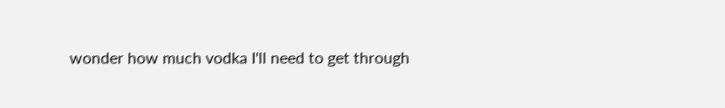wonder how much vodka I'll need to get through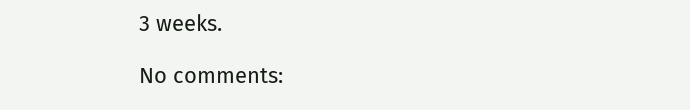3 weeks.

No comments: